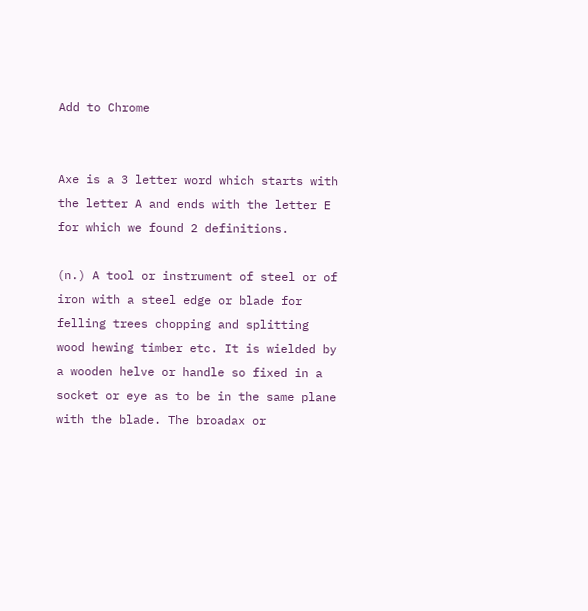Add to Chrome


Axe is a 3 letter word which starts with the letter A and ends with the letter E for which we found 2 definitions.

(n.) A tool or instrument of steel or of iron with a steel edge or blade for felling trees chopping and splitting wood hewing timber etc. It is wielded by a wooden helve or handle so fixed in a socket or eye as to be in the same plane with the blade. The broadax or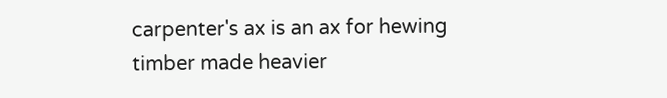carpenter's ax is an ax for hewing timber made heavier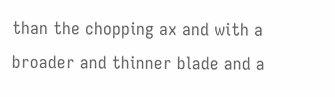than the chopping ax and with a broader and thinner blade and a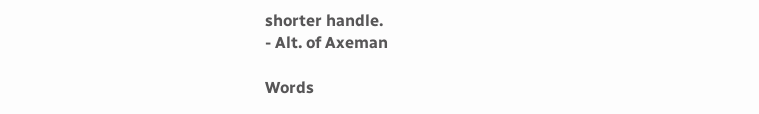shorter handle.
- Alt. of Axeman

Words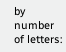by number of letters: